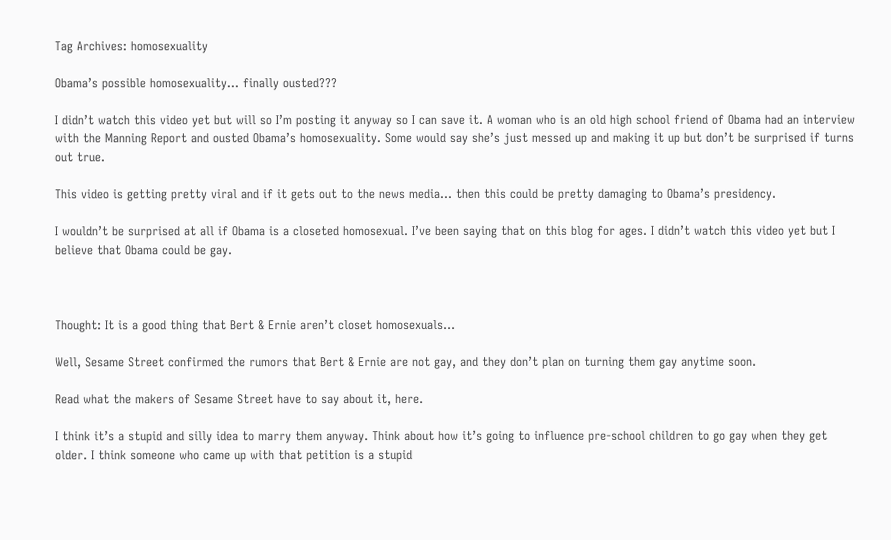Tag Archives: homosexuality

Obama’s possible homosexuality… finally ousted???

I didn’t watch this video yet but will so I’m posting it anyway so I can save it. A woman who is an old high school friend of Obama had an interview with the Manning Report and ousted Obama’s homosexuality. Some would say she’s just messed up and making it up but don’t be surprised if turns out true.

This video is getting pretty viral and if it gets out to the news media… then this could be pretty damaging to Obama’s presidency.

I wouldn’t be surprised at all if Obama is a closeted homosexual. I’ve been saying that on this blog for ages. I didn’t watch this video yet but I believe that Obama could be gay.



Thought: It is a good thing that Bert & Ernie aren’t closet homosexuals…

Well, Sesame Street confirmed the rumors that Bert & Ernie are not gay, and they don’t plan on turning them gay anytime soon.

Read what the makers of Sesame Street have to say about it, here.

I think it’s a stupid and silly idea to marry them anyway. Think about how it’s going to influence pre-school children to go gay when they get older. I think someone who came up with that petition is a stupid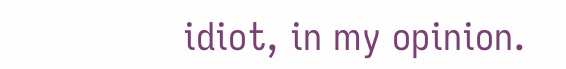idiot, in my opinion.